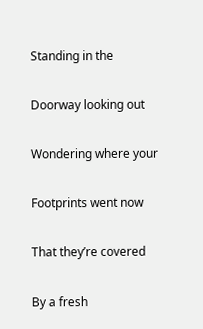Standing in the

Doorway looking out

Wondering where your

Footprints went now

That they’re covered

By a fresh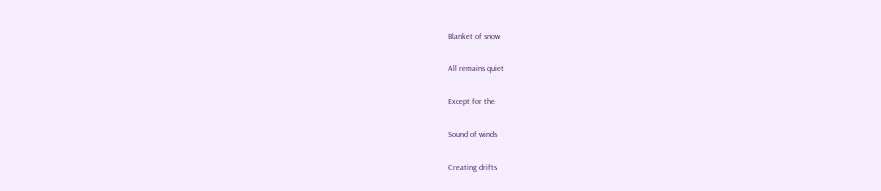Blanket of snow

All remains quiet

Except for the

Sound of winds

Creating drifts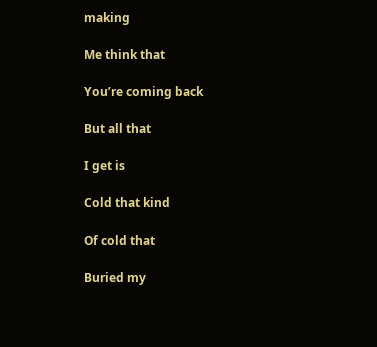making

Me think that

You’re coming back

But all that

I get is

Cold that kind

Of cold that

Buried my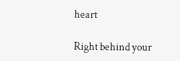heart

Right behind your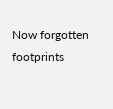Now forgotten footprints